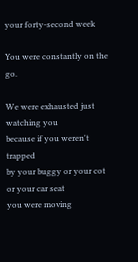your forty-second week

You were constantly on the go.

We were exhausted just watching you
because if you weren't trapped
by your buggy or your cot or your car seat
you were moving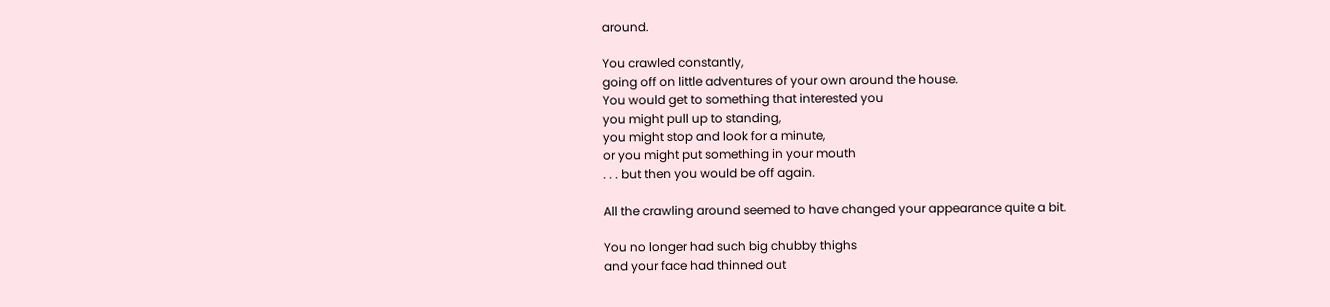around.

You crawled constantly,
going off on little adventures of your own around the house.
You would get to something that interested you
you might pull up to standing,
you might stop and look for a minute,
or you might put something in your mouth
. . . but then you would be off again.

All the crawling around seemed to have changed your appearance quite a bit.

You no longer had such big chubby thighs
and your face had thinned out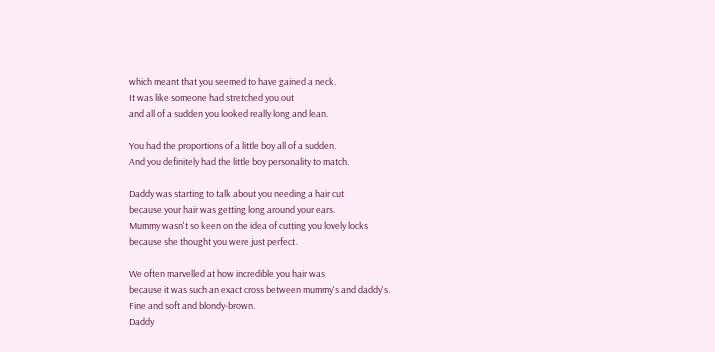which meant that you seemed to have gained a neck.
It was like someone had stretched you out
and all of a sudden you looked really long and lean.

You had the proportions of a little boy all of a sudden.
And you definitely had the little boy personality to match.

Daddy was starting to talk about you needing a hair cut
because your hair was getting long around your ears.
Mummy wasn't so keen on the idea of cutting you lovely locks
because she thought you were just perfect.

We often marvelled at how incredible you hair was
because it was such an exact cross between mummy's and daddy's.
Fine and soft and blondy-brown.
Daddy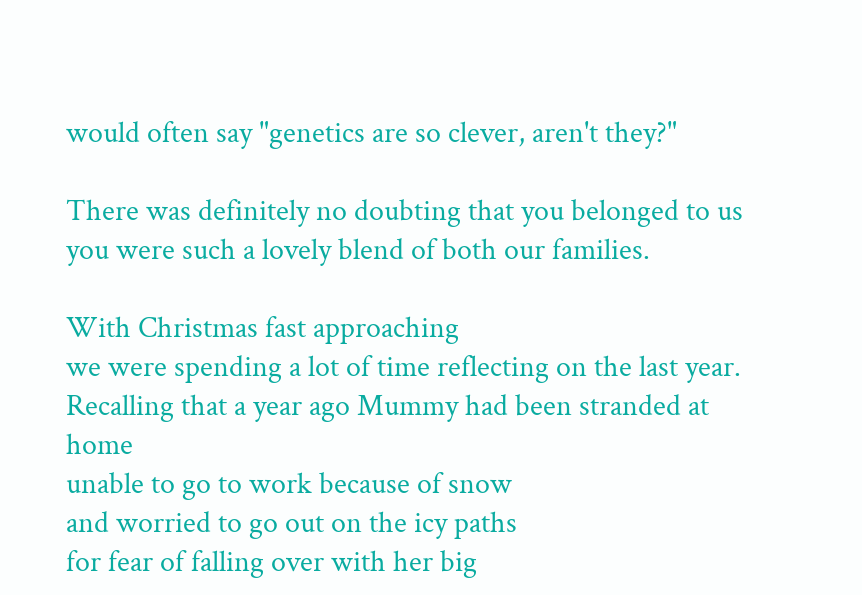would often say "genetics are so clever, aren't they?"

There was definitely no doubting that you belonged to us
you were such a lovely blend of both our families.

With Christmas fast approaching
we were spending a lot of time reflecting on the last year.
Recalling that a year ago Mummy had been stranded at home
unable to go to work because of snow
and worried to go out on the icy paths
for fear of falling over with her big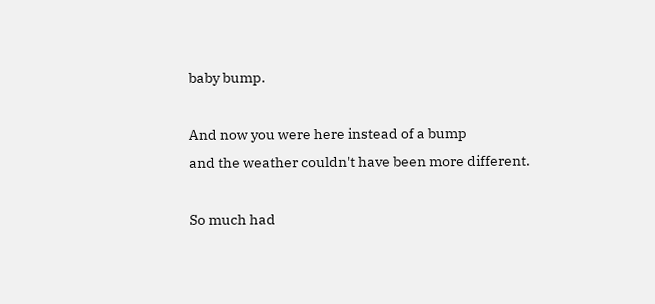baby bump.

And now you were here instead of a bump
and the weather couldn't have been more different.

So much had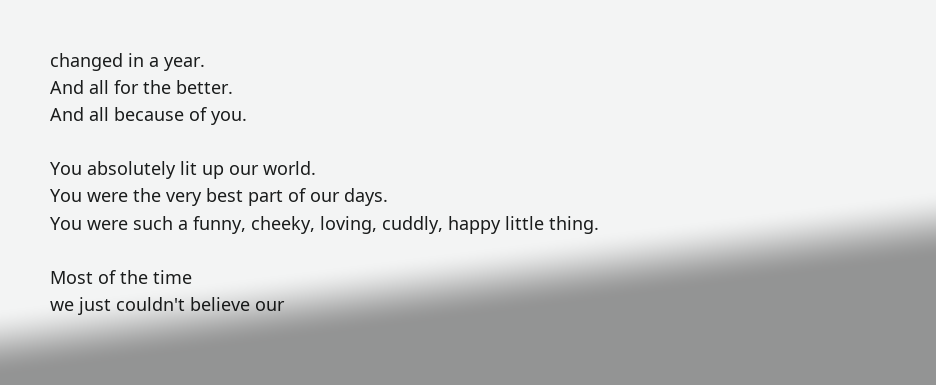changed in a year.
And all for the better.
And all because of you.

You absolutely lit up our world.
You were the very best part of our days.
You were such a funny, cheeky, loving, cuddly, happy little thing.

Most of the time
we just couldn't believe our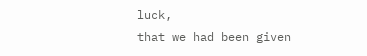luck,
that we had been given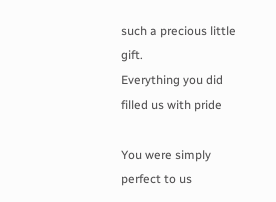such a precious little gift.
Everything you did filled us with pride

You were simply perfect to us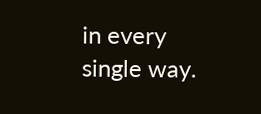in every single way.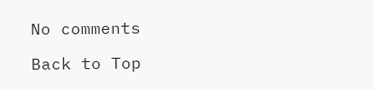No comments

Back to Top